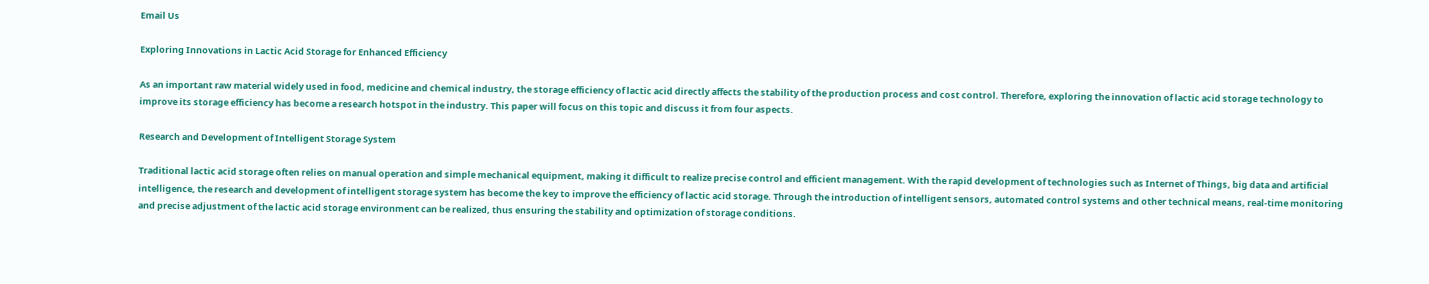Email Us

Exploring Innovations in Lactic Acid Storage for Enhanced Efficiency

As an important raw material widely used in food, medicine and chemical industry, the storage efficiency of lactic acid directly affects the stability of the production process and cost control. Therefore, exploring the innovation of lactic acid storage technology to improve its storage efficiency has become a research hotspot in the industry. This paper will focus on this topic and discuss it from four aspects.

Research and Development of Intelligent Storage System

Traditional lactic acid storage often relies on manual operation and simple mechanical equipment, making it difficult to realize precise control and efficient management. With the rapid development of technologies such as Internet of Things, big data and artificial intelligence, the research and development of intelligent storage system has become the key to improve the efficiency of lactic acid storage. Through the introduction of intelligent sensors, automated control systems and other technical means, real-time monitoring and precise adjustment of the lactic acid storage environment can be realized, thus ensuring the stability and optimization of storage conditions.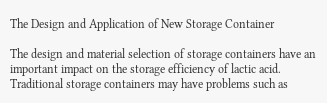The Design and Application of New Storage Container

The design and material selection of storage containers have an important impact on the storage efficiency of lactic acid. Traditional storage containers may have problems such as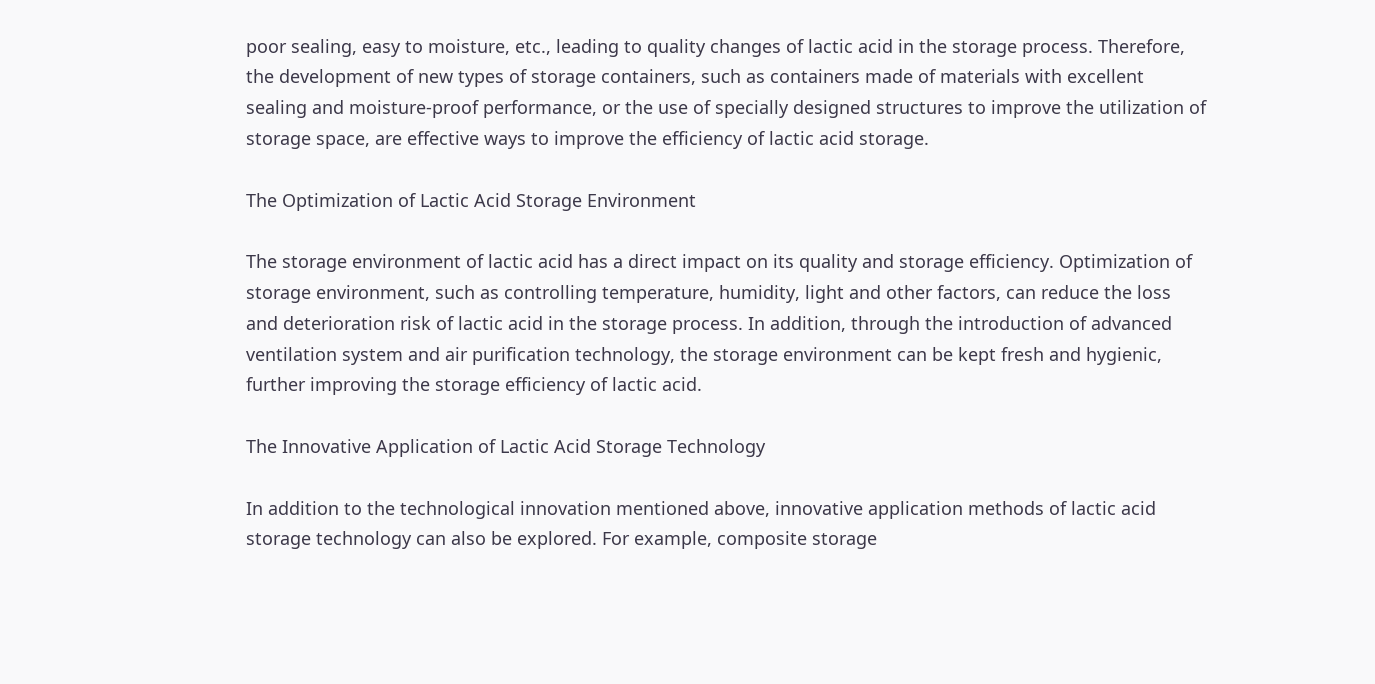poor sealing, easy to moisture, etc., leading to quality changes of lactic acid in the storage process. Therefore, the development of new types of storage containers, such as containers made of materials with excellent sealing and moisture-proof performance, or the use of specially designed structures to improve the utilization of storage space, are effective ways to improve the efficiency of lactic acid storage.

The Optimization of Lactic Acid Storage Environment

The storage environment of lactic acid has a direct impact on its quality and storage efficiency. Optimization of storage environment, such as controlling temperature, humidity, light and other factors, can reduce the loss and deterioration risk of lactic acid in the storage process. In addition, through the introduction of advanced ventilation system and air purification technology, the storage environment can be kept fresh and hygienic, further improving the storage efficiency of lactic acid.

The Innovative Application of Lactic Acid Storage Technology

In addition to the technological innovation mentioned above, innovative application methods of lactic acid storage technology can also be explored. For example, composite storage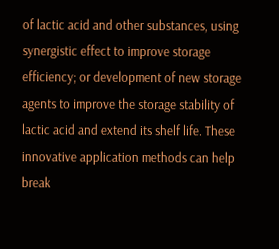of lactic acid and other substances, using synergistic effect to improve storage efficiency; or development of new storage agents to improve the storage stability of lactic acid and extend its shelf life. These innovative application methods can help break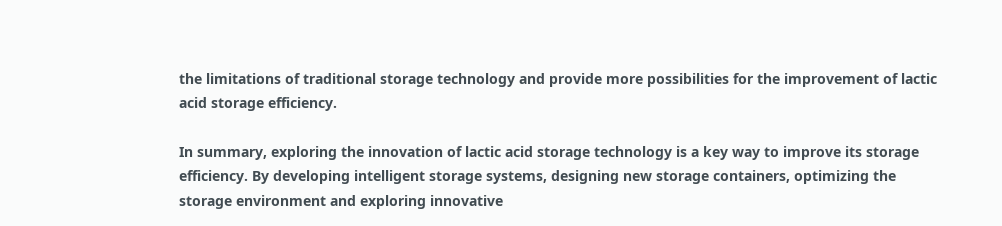the limitations of traditional storage technology and provide more possibilities for the improvement of lactic acid storage efficiency.

In summary, exploring the innovation of lactic acid storage technology is a key way to improve its storage efficiency. By developing intelligent storage systems, designing new storage containers, optimizing the storage environment and exploring innovative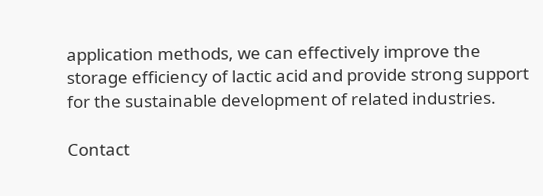application methods, we can effectively improve the storage efficiency of lactic acid and provide strong support for the sustainable development of related industries.

Contact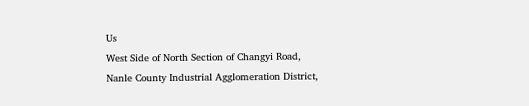Us
West Side of North Section of Changyi Road, Nanle County Industrial Agglomeration District,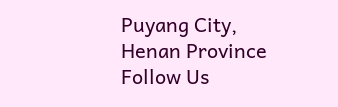Puyang City, Henan Province
Follow Us